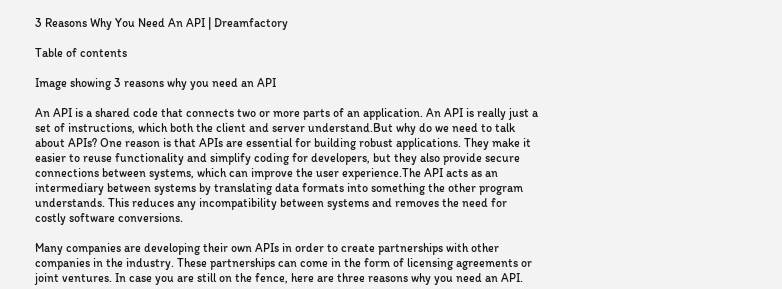3 Reasons Why You Need An API | Dreamfactory

Table of contents

Image showing 3 reasons why you need an API

An API is a shared code that connects two or more parts of an application. An API is really just a set of instructions, which both the client and server understand.But why do we need to talk about APIs? One reason is that APIs are essential for building robust applications. They make it easier to reuse functionality and simplify coding for developers, but they also provide secure connections between systems, which can improve the user experience.The API acts as an intermediary between systems by translating data formats into something the other program understands. This reduces any incompatibility between systems and removes the need for costly software conversions.

Many companies are developing their own APIs in order to create partnerships with other companies in the industry. These partnerships can come in the form of licensing agreements or joint ventures. In case you are still on the fence, here are three reasons why you need an API.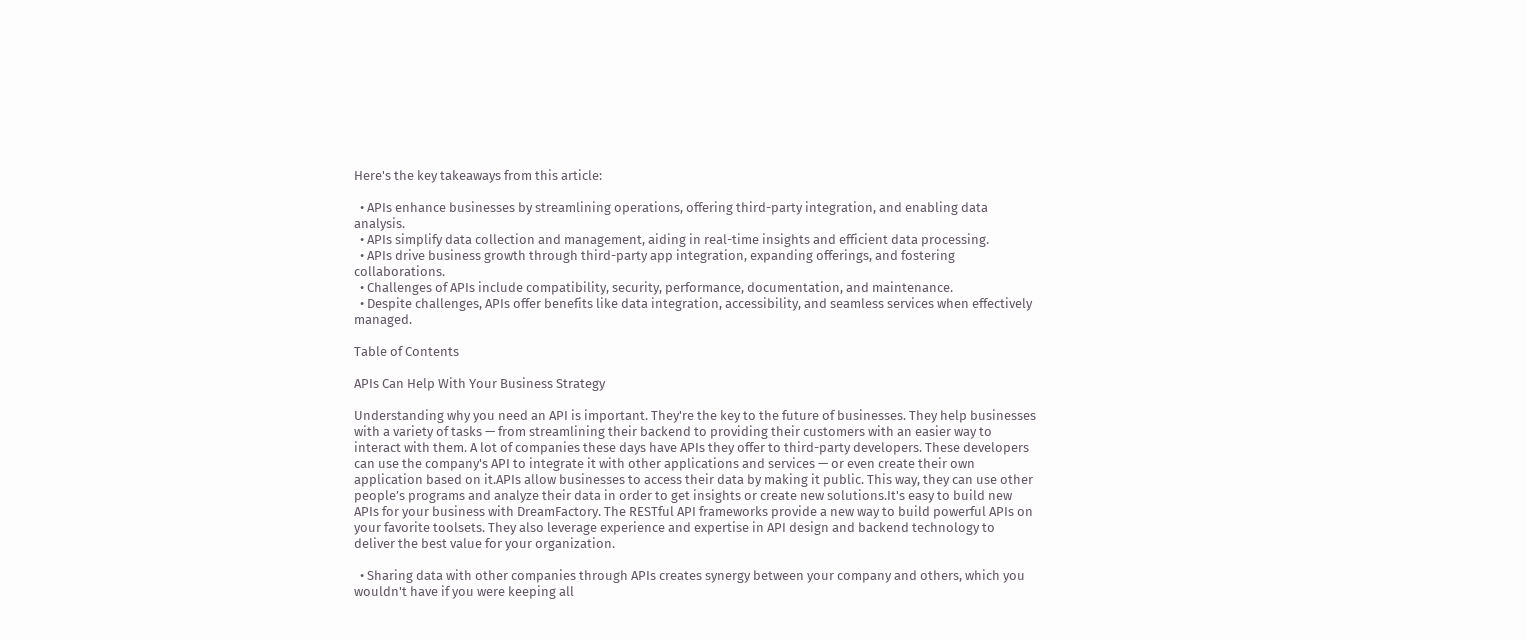Here's the key takeaways from this article:

  • APIs enhance businesses by streamlining operations, offering third-party integration, and enabling data analysis.
  • APIs simplify data collection and management, aiding in real-time insights and efficient data processing.
  • APIs drive business growth through third-party app integration, expanding offerings, and fostering collaborations.
  • Challenges of APIs include compatibility, security, performance, documentation, and maintenance.
  • Despite challenges, APIs offer benefits like data integration, accessibility, and seamless services when effectively managed.

Table of Contents

APIs Can Help With Your Business Strategy

Understanding why you need an API is important. They're the key to the future of businesses. They help businesses with a variety of tasks — from streamlining their backend to providing their customers with an easier way to interact with them. A lot of companies these days have APIs they offer to third-party developers. These developers can use the company's API to integrate it with other applications and services — or even create their own application based on it.APIs allow businesses to access their data by making it public. This way, they can use other people’s programs and analyze their data in order to get insights or create new solutions.It's easy to build new APIs for your business with DreamFactory. The RESTful API frameworks provide a new way to build powerful APIs on your favorite toolsets. They also leverage experience and expertise in API design and backend technology to deliver the best value for your organization.

  • Sharing data with other companies through APIs creates synergy between your company and others, which you wouldn't have if you were keeping all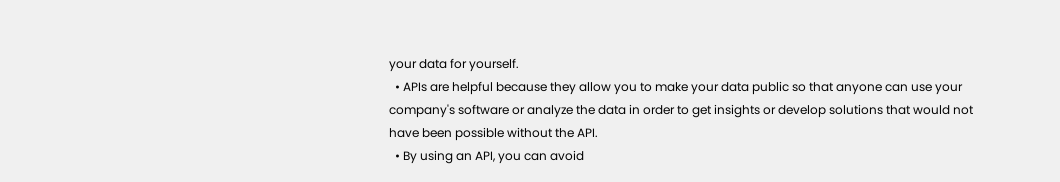your data for yourself.
  • APIs are helpful because they allow you to make your data public so that anyone can use your company's software or analyze the data in order to get insights or develop solutions that would not have been possible without the API.
  • By using an API, you can avoid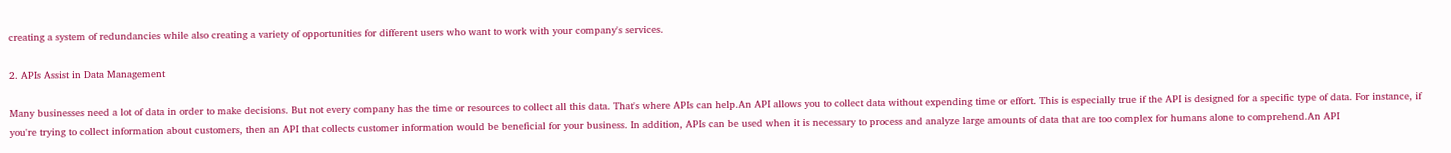creating a system of redundancies while also creating a variety of opportunities for different users who want to work with your company's services.

2. APIs Assist in Data Management

Many businesses need a lot of data in order to make decisions. But not every company has the time or resources to collect all this data. That's where APIs can help.An API allows you to collect data without expending time or effort. This is especially true if the API is designed for a specific type of data. For instance, if you're trying to collect information about customers, then an API that collects customer information would be beneficial for your business. In addition, APIs can be used when it is necessary to process and analyze large amounts of data that are too complex for humans alone to comprehend.An API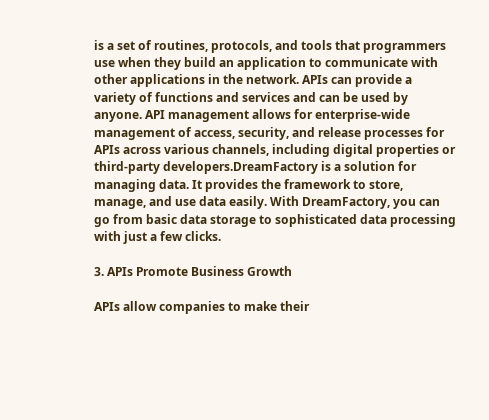is a set of routines, protocols, and tools that programmers use when they build an application to communicate with other applications in the network. APIs can provide a variety of functions and services and can be used by anyone. API management allows for enterprise-wide management of access, security, and release processes for APIs across various channels, including digital properties or third-party developers.DreamFactory is a solution for managing data. It provides the framework to store, manage, and use data easily. With DreamFactory, you can go from basic data storage to sophisticated data processing with just a few clicks.

3. APIs Promote Business Growth

APIs allow companies to make their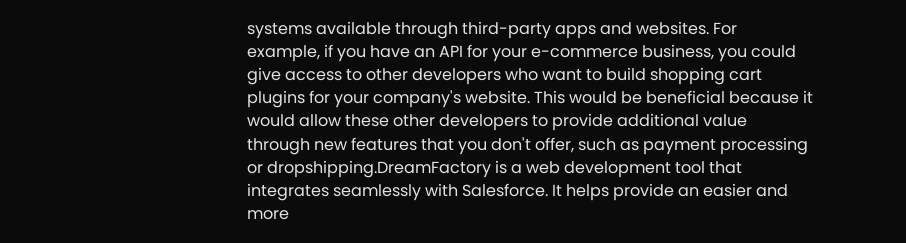systems available through third-party apps and websites. For example, if you have an API for your e-commerce business, you could give access to other developers who want to build shopping cart plugins for your company's website. This would be beneficial because it would allow these other developers to provide additional value through new features that you don't offer, such as payment processing or dropshipping.DreamFactory is a web development tool that integrates seamlessly with Salesforce. It helps provide an easier and more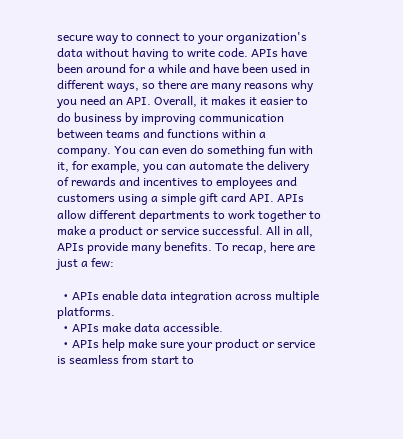secure way to connect to your organization's data without having to write code. APIs have been around for a while and have been used in different ways, so there are many reasons why you need an API. Overall, it makes it easier to do business by improving communication between teams and functions within a company. You can even do something fun with it, for example, you can automate the delivery of rewards and incentives to employees and customers using a simple gift card API. APIs allow different departments to work together to make a product or service successful. All in all, APIs provide many benefits. To recap, here are just a few:

  • APIs enable data integration across multiple platforms.
  • APIs make data accessible.
  • APIs help make sure your product or service is seamless from start to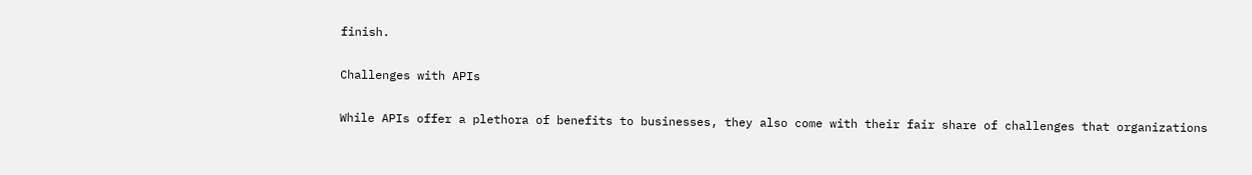finish.

Challenges with APIs

While APIs offer a plethora of benefits to businesses, they also come with their fair share of challenges that organizations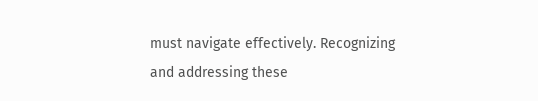must navigate effectively. Recognizing and addressing these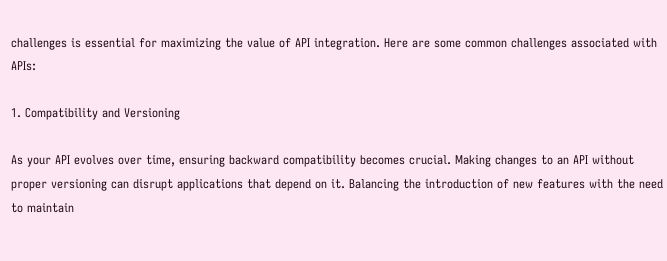challenges is essential for maximizing the value of API integration. Here are some common challenges associated with APIs:

1. Compatibility and Versioning

As your API evolves over time, ensuring backward compatibility becomes crucial. Making changes to an API without proper versioning can disrupt applications that depend on it. Balancing the introduction of new features with the need to maintain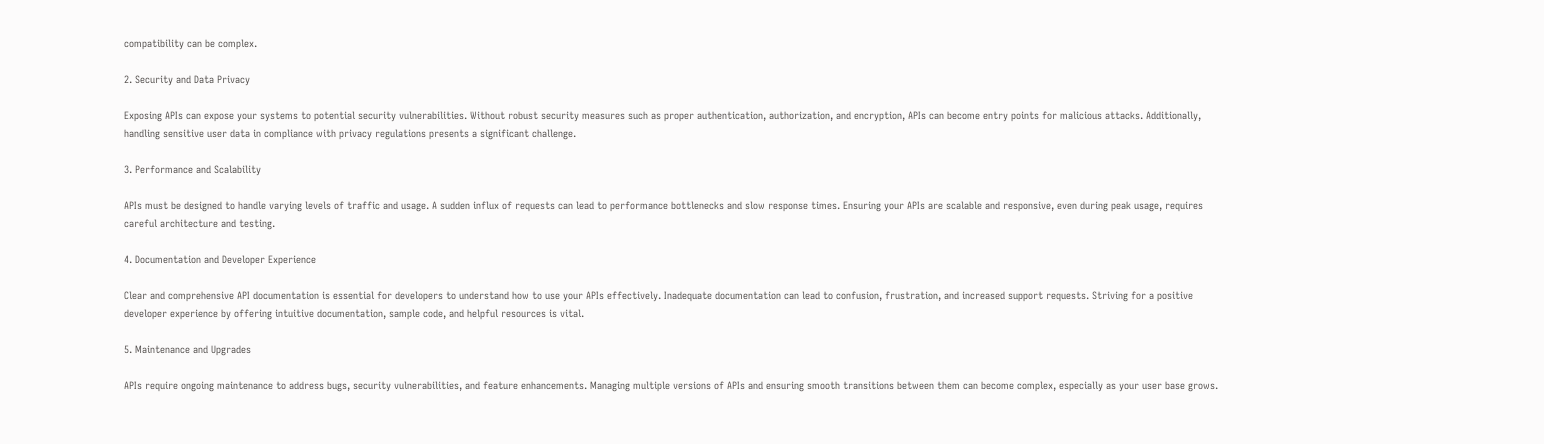compatibility can be complex.

2. Security and Data Privacy

Exposing APIs can expose your systems to potential security vulnerabilities. Without robust security measures such as proper authentication, authorization, and encryption, APIs can become entry points for malicious attacks. Additionally, handling sensitive user data in compliance with privacy regulations presents a significant challenge.

3. Performance and Scalability

APIs must be designed to handle varying levels of traffic and usage. A sudden influx of requests can lead to performance bottlenecks and slow response times. Ensuring your APIs are scalable and responsive, even during peak usage, requires careful architecture and testing.

4. Documentation and Developer Experience

Clear and comprehensive API documentation is essential for developers to understand how to use your APIs effectively. Inadequate documentation can lead to confusion, frustration, and increased support requests. Striving for a positive developer experience by offering intuitive documentation, sample code, and helpful resources is vital.

5. Maintenance and Upgrades

APIs require ongoing maintenance to address bugs, security vulnerabilities, and feature enhancements. Managing multiple versions of APIs and ensuring smooth transitions between them can become complex, especially as your user base grows.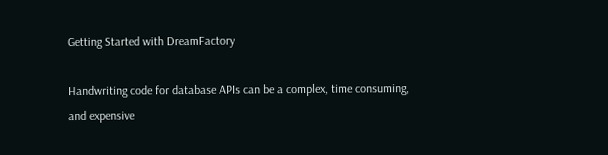Getting Started with DreamFactory

Handwriting code for database APIs can be a complex, time consuming, and expensive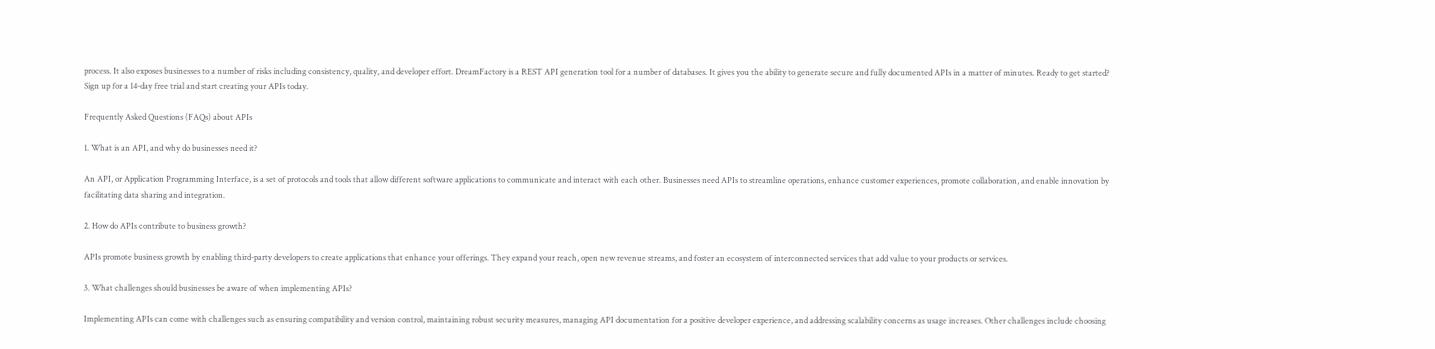process. It also exposes businesses to a number of risks including consistency, quality, and developer effort. DreamFactory is a REST API generation tool for a number of databases. It gives you the ability to generate secure and fully documented APIs in a matter of minutes. Ready to get started?  Sign up for a 14-day free trial and start creating your APIs today.

Frequently Asked Questions (FAQs) about APIs

1. What is an API, and why do businesses need it?

An API, or Application Programming Interface, is a set of protocols and tools that allow different software applications to communicate and interact with each other. Businesses need APIs to streamline operations, enhance customer experiences, promote collaboration, and enable innovation by facilitating data sharing and integration.

2. How do APIs contribute to business growth?

APIs promote business growth by enabling third-party developers to create applications that enhance your offerings. They expand your reach, open new revenue streams, and foster an ecosystem of interconnected services that add value to your products or services.

3. What challenges should businesses be aware of when implementing APIs?

Implementing APIs can come with challenges such as ensuring compatibility and version control, maintaining robust security measures, managing API documentation for a positive developer experience, and addressing scalability concerns as usage increases. Other challenges include choosing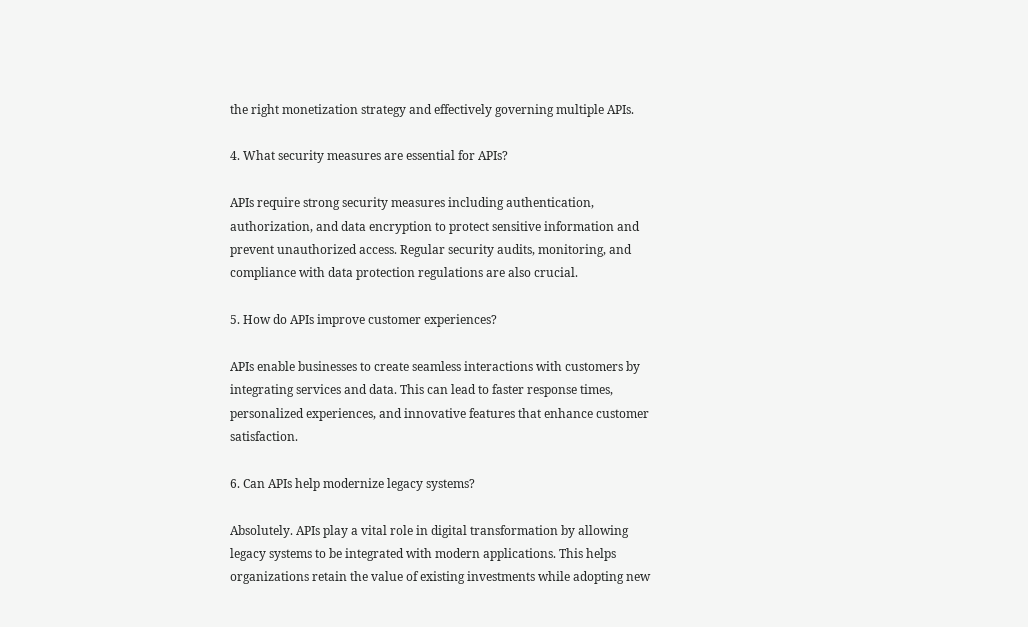the right monetization strategy and effectively governing multiple APIs.

4. What security measures are essential for APIs?

APIs require strong security measures including authentication, authorization, and data encryption to protect sensitive information and prevent unauthorized access. Regular security audits, monitoring, and compliance with data protection regulations are also crucial.

5. How do APIs improve customer experiences?

APIs enable businesses to create seamless interactions with customers by integrating services and data. This can lead to faster response times, personalized experiences, and innovative features that enhance customer satisfaction.

6. Can APIs help modernize legacy systems?

Absolutely. APIs play a vital role in digital transformation by allowing legacy systems to be integrated with modern applications. This helps organizations retain the value of existing investments while adopting new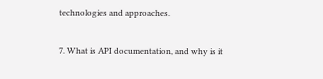technologies and approaches.

7. What is API documentation, and why is it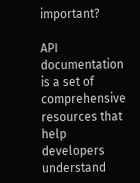important?

API documentation is a set of comprehensive resources that help developers understand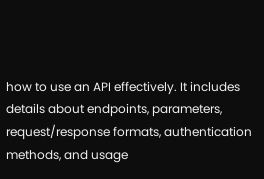how to use an API effectively. It includes details about endpoints, parameters, request/response formats, authentication methods, and usage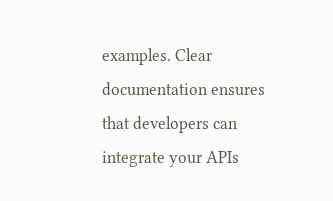examples. Clear documentation ensures that developers can integrate your APIs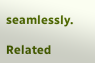seamlessly.

Related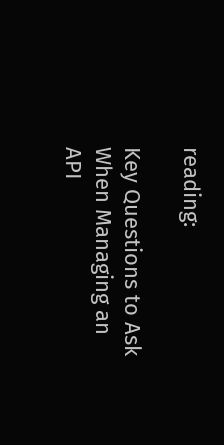reading:

Key Questions to Ask When Managing an API